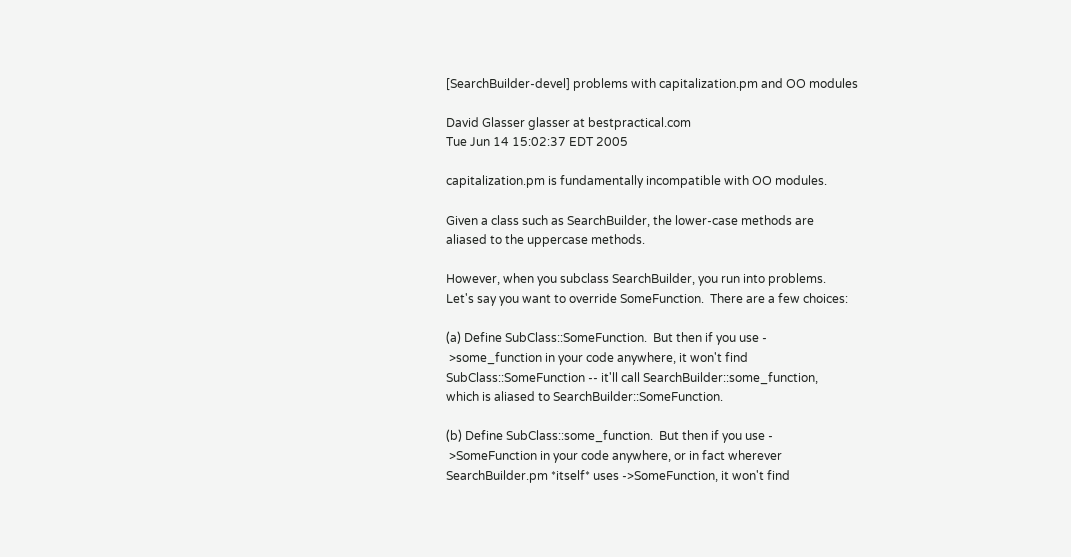[SearchBuilder-devel] problems with capitalization.pm and OO modules

David Glasser glasser at bestpractical.com
Tue Jun 14 15:02:37 EDT 2005

capitalization.pm is fundamentally incompatible with OO modules.

Given a class such as SearchBuilder, the lower-case methods are
aliased to the uppercase methods.

However, when you subclass SearchBuilder, you run into problems.
Let's say you want to override SomeFunction.  There are a few choices:

(a) Define SubClass::SomeFunction.  But then if you use -
 >some_function in your code anywhere, it won't find
SubClass::SomeFunction -- it'll call SearchBuilder::some_function,
which is aliased to SearchBuilder::SomeFunction.

(b) Define SubClass::some_function.  But then if you use -
 >SomeFunction in your code anywhere, or in fact wherever
SearchBuilder.pm *itself* uses ->SomeFunction, it won't find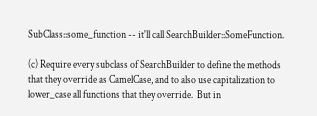SubClass::some_function -- it'll call SearchBuilder::SomeFunction.

(c) Require every subclass of SearchBuilder to define the methods
that they override as CamelCase, and to also use capitalization to
lower_case all functions that they override.  But in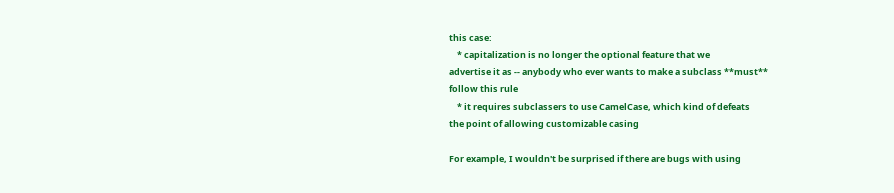this case:
    * capitalization is no longer the optional feature that we
advertise it as -- anybody who ever wants to make a subclass **must**
follow this rule
    * it requires subclassers to use CamelCase, which kind of defeats
the point of allowing customizable casing

For example, I wouldn't be surprised if there are bugs with using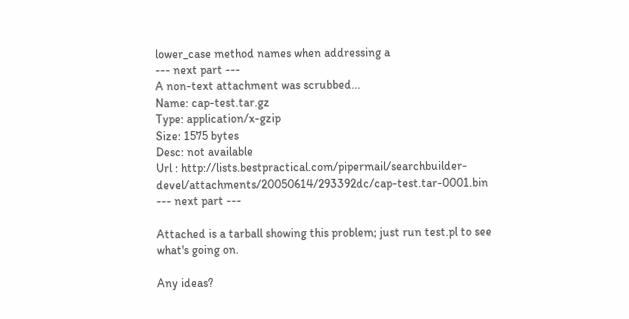lower_case method names when addressing a
--- next part ---
A non-text attachment was scrubbed...
Name: cap-test.tar.gz
Type: application/x-gzip
Size: 1575 bytes
Desc: not available
Url : http://lists.bestpractical.com/pipermail/searchbuilder-devel/attachments/20050614/293392dc/cap-test.tar-0001.bin
--- next part ---

Attached is a tarball showing this problem; just run test.pl to see
what's going on.

Any ideas?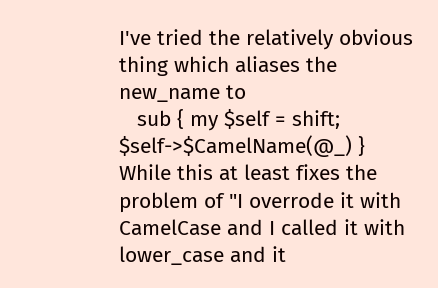I've tried the relatively obvious thing which aliases the new_name to
   sub { my $self = shift; $self->$CamelName(@_) }
While this at least fixes the problem of "I overrode it with
CamelCase and I called it with lower_case and it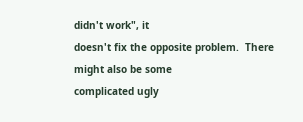didn't work", it
doesn't fix the opposite problem.  There might also be some
complicated ugly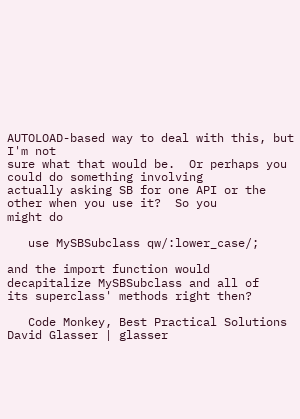AUTOLOAD-based way to deal with this, but I'm not
sure what that would be.  Or perhaps you could do something involving
actually asking SB for one API or the other when you use it?  So you
might do

   use MySBSubclass qw/:lower_case/;

and the import function would decapitalize MySBSubclass and all of
its superclass' methods right then?

   Code Monkey, Best Practical Solutions
David Glasser | glasser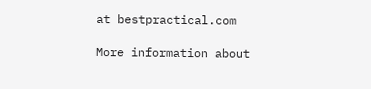at bestpractical.com

More information about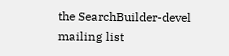the SearchBuilder-devel mailing list